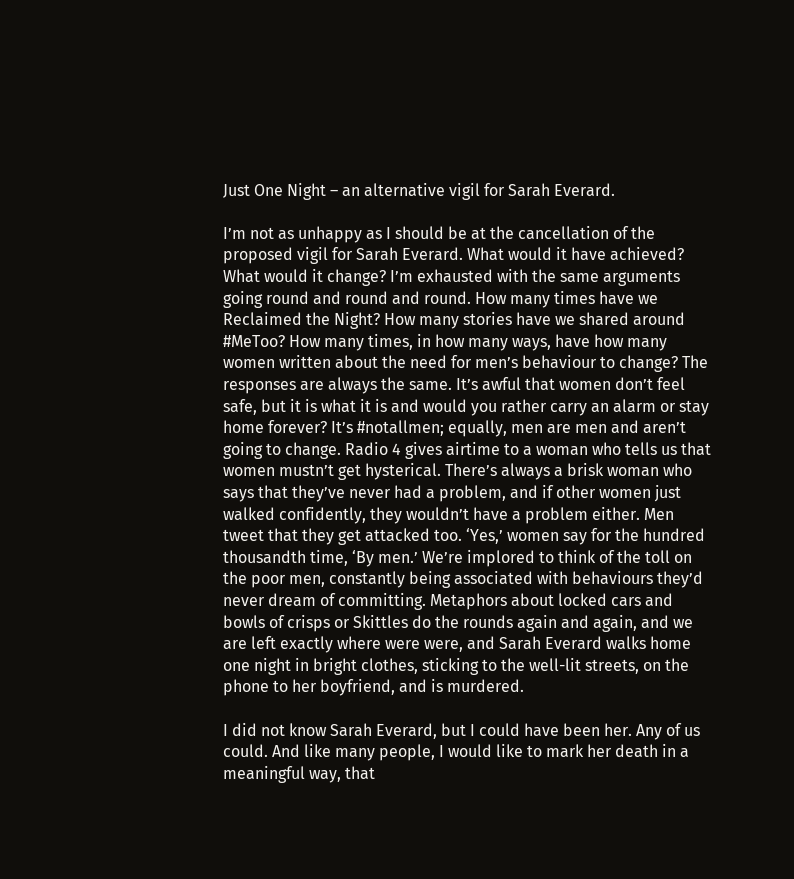Just One Night – an alternative vigil for Sarah Everard.

I’m not as unhappy as I should be at the cancellation of the proposed vigil for Sarah Everard. What would it have achieved? What would it change? I’m exhausted with the same arguments going round and round and round. How many times have we Reclaimed the Night? How many stories have we shared around #MeToo? How many times, in how many ways, have how many women written about the need for men’s behaviour to change? The responses are always the same. It’s awful that women don’t feel safe, but it is what it is and would you rather carry an alarm or stay home forever? It’s #notallmen; equally, men are men and aren’t going to change. Radio 4 gives airtime to a woman who tells us that women mustn’t get hysterical. There’s always a brisk woman who says that they’ve never had a problem, and if other women just walked confidently, they wouldn’t have a problem either. Men tweet that they get attacked too. ‘Yes,’ women say for the hundred thousandth time, ‘By men.’ We’re implored to think of the toll on the poor men, constantly being associated with behaviours they’d never dream of committing. Metaphors about locked cars and bowls of crisps or Skittles do the rounds again and again, and we are left exactly where were were, and Sarah Everard walks home one night in bright clothes, sticking to the well-lit streets, on the phone to her boyfriend, and is murdered.

I did not know Sarah Everard, but I could have been her. Any of us could. And like many people, I would like to mark her death in a meaningful way, that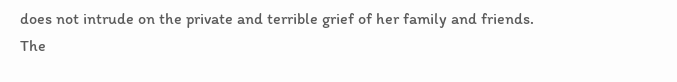does not intrude on the private and terrible grief of her family and friends. The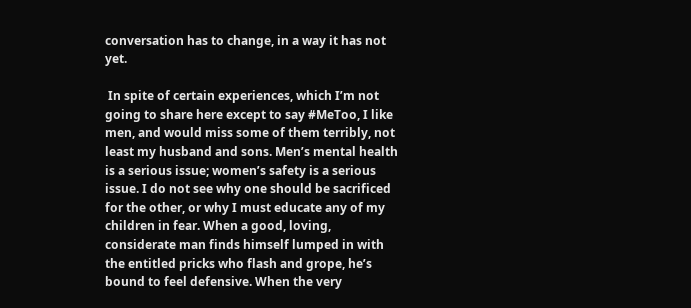conversation has to change, in a way it has not yet.

 In spite of certain experiences, which I’m not going to share here except to say #MeToo, I like men, and would miss some of them terribly, not least my husband and sons. Men’s mental health is a serious issue; women’s safety is a serious issue. I do not see why one should be sacrificed for the other, or why I must educate any of my children in fear. When a good, loving, considerate man finds himself lumped in with the entitled pricks who flash and grope, he’s bound to feel defensive. When the very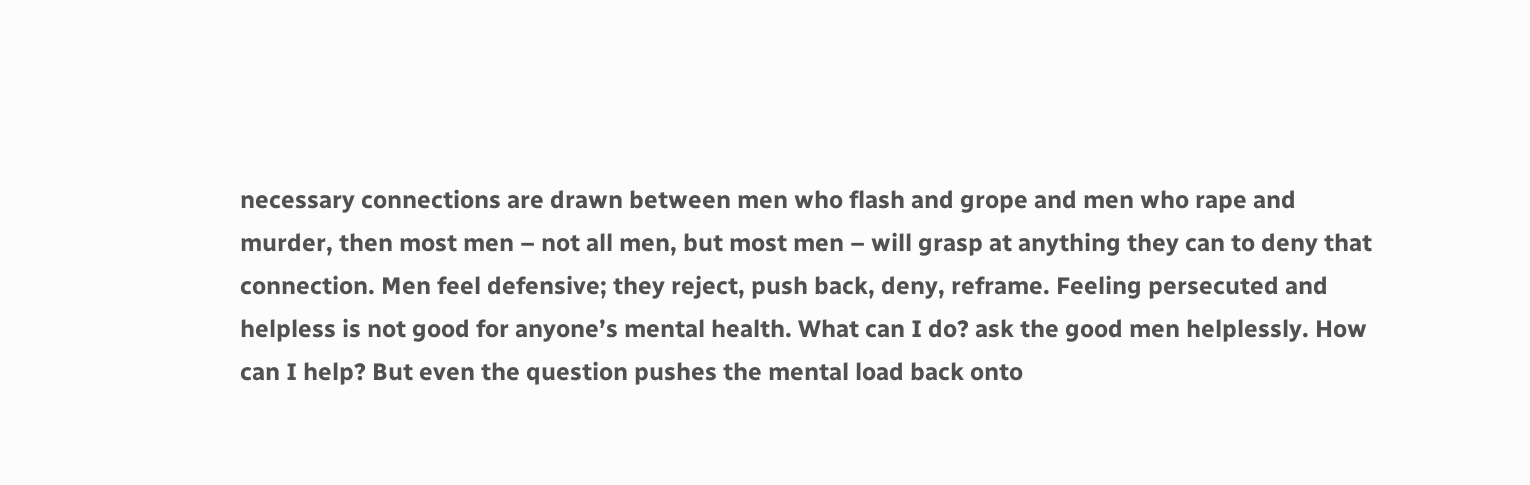necessary connections are drawn between men who flash and grope and men who rape and murder, then most men – not all men, but most men – will grasp at anything they can to deny that connection. Men feel defensive; they reject, push back, deny, reframe. Feeling persecuted and helpless is not good for anyone’s mental health. What can I do? ask the good men helplessly. How can I help? But even the question pushes the mental load back onto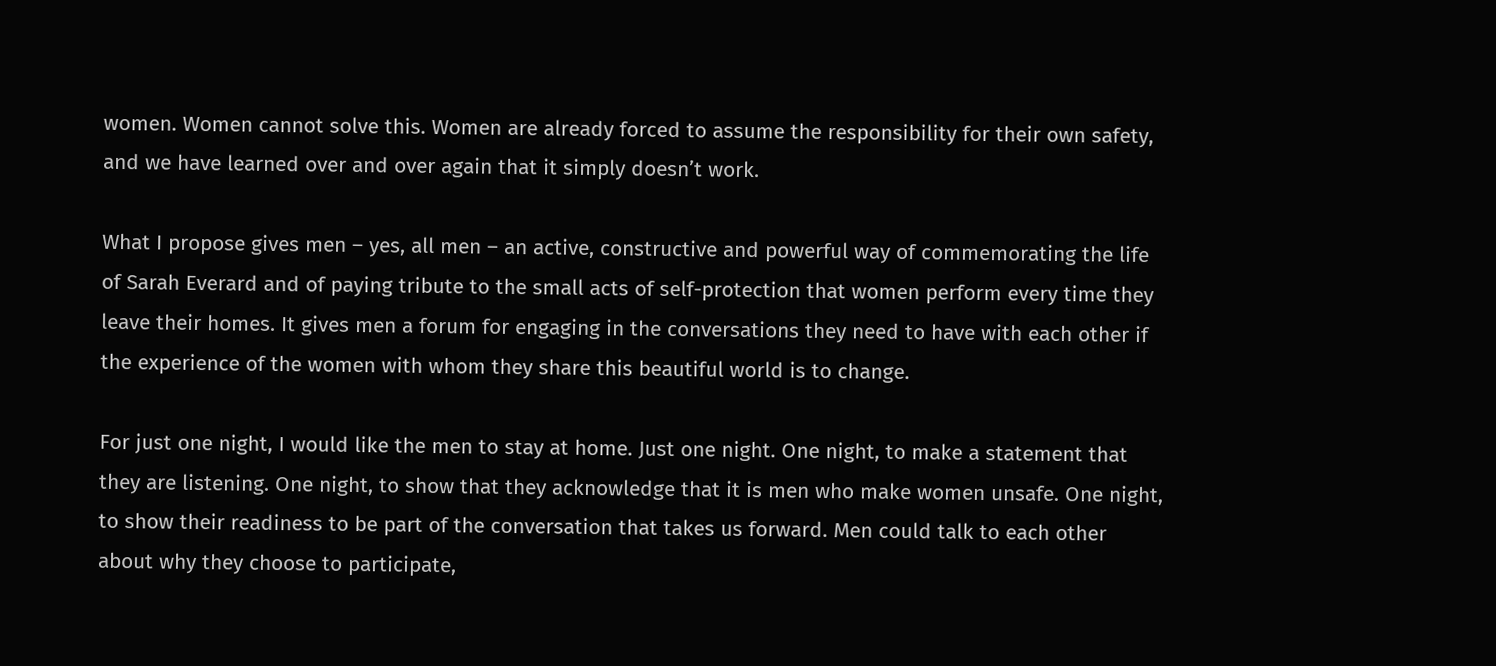women. Women cannot solve this. Women are already forced to assume the responsibility for their own safety, and we have learned over and over again that it simply doesn’t work.

What I propose gives men – yes, all men – an active, constructive and powerful way of commemorating the life of Sarah Everard and of paying tribute to the small acts of self-protection that women perform every time they leave their homes. It gives men a forum for engaging in the conversations they need to have with each other if the experience of the women with whom they share this beautiful world is to change.

For just one night, I would like the men to stay at home. Just one night. One night, to make a statement that they are listening. One night, to show that they acknowledge that it is men who make women unsafe. One night, to show their readiness to be part of the conversation that takes us forward. Men could talk to each other about why they choose to participate,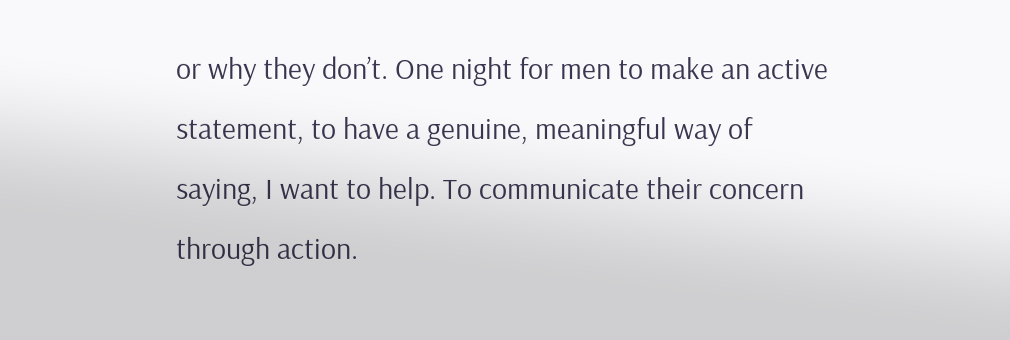or why they don’t. One night for men to make an active statement, to have a genuine, meaningful way of saying, I want to help. To communicate their concern through action.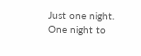Just one night. One night to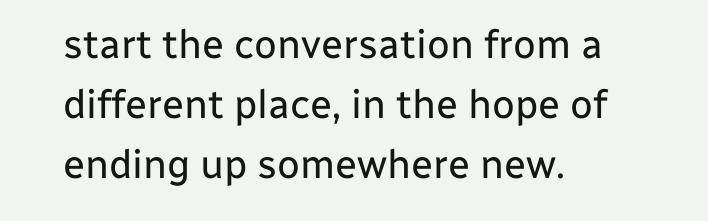start the conversation from a different place, in the hope of ending up somewhere new.